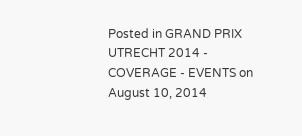Posted in GRAND PRIX UTRECHT 2014 - COVERAGE - EVENTS on August 10, 2014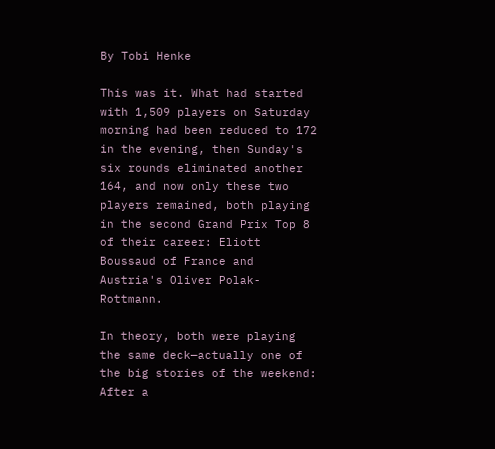By Tobi Henke

This was it. What had started with 1,509 players on Saturday morning had been reduced to 172 in the evening, then Sunday's six rounds eliminated another 164, and now only these two players remained, both playing in the second Grand Prix Top 8 of their career: Eliott Boussaud of France and Austria's Oliver Polak-Rottmann.

In theory, both were playing the same deck—actually one of the big stories of the weekend: After a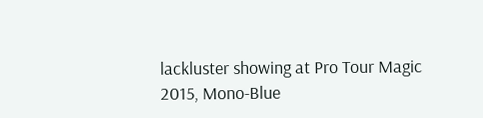lackluster showing at Pro Tour Magic 2015, Mono-Blue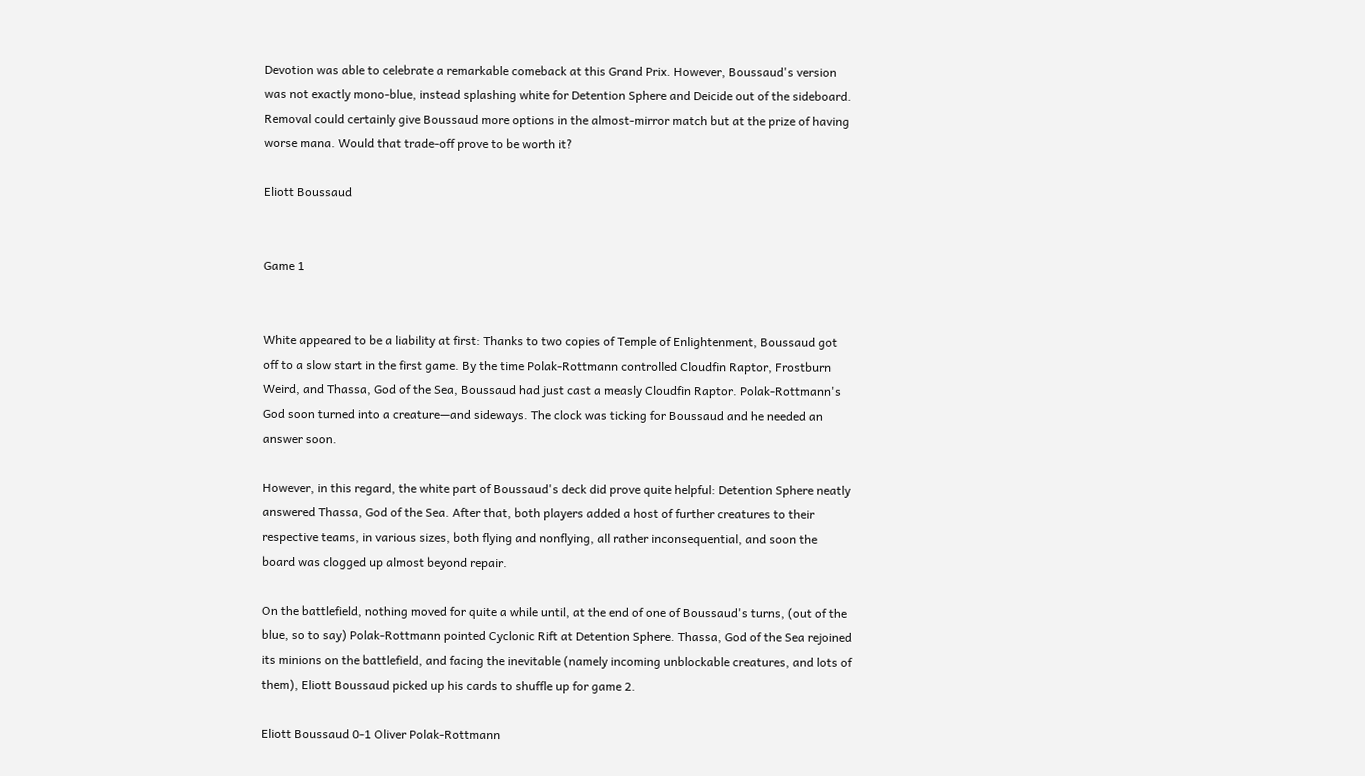Devotion was able to celebrate a remarkable comeback at this Grand Prix. However, Boussaud's version was not exactly mono-blue, instead splashing white for Detention Sphere and Deicide out of the sideboard. Removal could certainly give Boussaud more options in the almost-mirror match but at the prize of having worse mana. Would that trade-off prove to be worth it?

Eliott Boussaud


Game 1


White appeared to be a liability at first: Thanks to two copies of Temple of Enlightenment, Boussaud got off to a slow start in the first game. By the time Polak-Rottmann controlled Cloudfin Raptor, Frostburn Weird, and Thassa, God of the Sea, Boussaud had just cast a measly Cloudfin Raptor. Polak-Rottmann's God soon turned into a creature—and sideways. The clock was ticking for Boussaud and he needed an answer soon.

However, in this regard, the white part of Boussaud's deck did prove quite helpful: Detention Sphere neatly answered Thassa, God of the Sea. After that, both players added a host of further creatures to their respective teams, in various sizes, both flying and nonflying, all rather inconsequential, and soon the board was clogged up almost beyond repair.

On the battlefield, nothing moved for quite a while until, at the end of one of Boussaud's turns, (out of the blue, so to say) Polak-Rottmann pointed Cyclonic Rift at Detention Sphere. Thassa, God of the Sea rejoined its minions on the battlefield, and facing the inevitable (namely incoming unblockable creatures, and lots of them), Eliott Boussaud picked up his cards to shuffle up for game 2.

Eliott Boussaud 0-1 Oliver Polak-Rottmann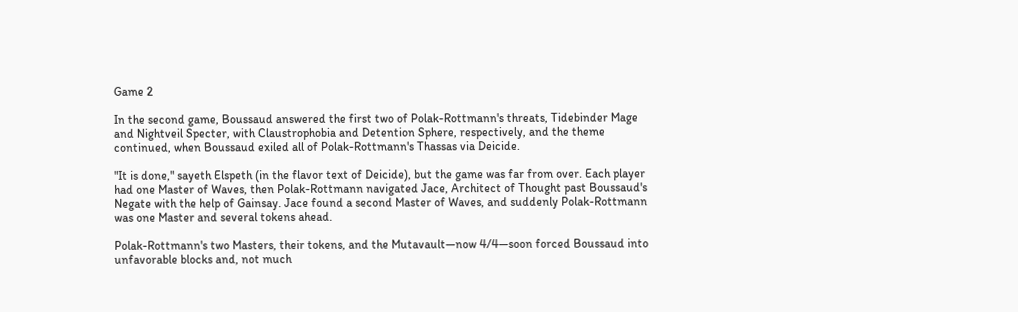Game 2

In the second game, Boussaud answered the first two of Polak-Rottmann's threats, Tidebinder Mage and Nightveil Specter, with Claustrophobia and Detention Sphere, respectively, and the theme continued, when Boussaud exiled all of Polak-Rottmann's Thassas via Deicide.

"It is done," sayeth Elspeth (in the flavor text of Deicide), but the game was far from over. Each player had one Master of Waves, then Polak-Rottmann navigated Jace, Architect of Thought past Boussaud's Negate with the help of Gainsay. Jace found a second Master of Waves, and suddenly Polak-Rottmann was one Master and several tokens ahead.

Polak-Rottmann's two Masters, their tokens, and the Mutavault—now 4/4—soon forced Boussaud into unfavorable blocks and, not much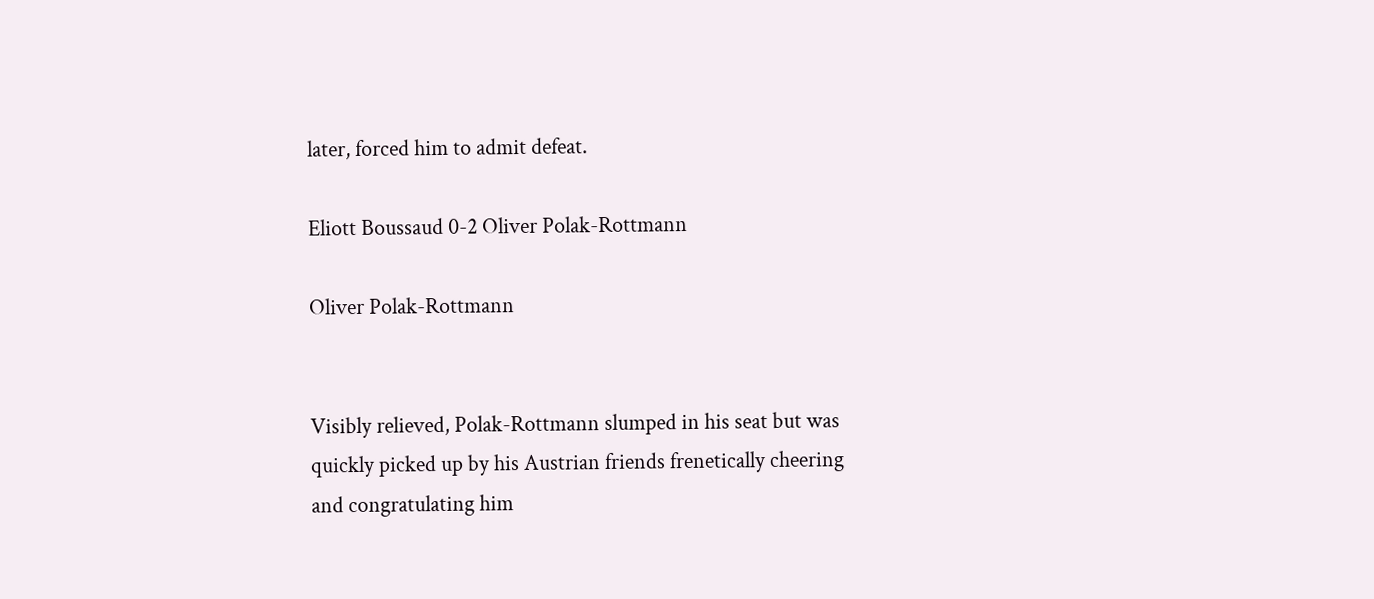later, forced him to admit defeat.

Eliott Boussaud 0-2 Oliver Polak-Rottmann

Oliver Polak-Rottmann


Visibly relieved, Polak-Rottmann slumped in his seat but was quickly picked up by his Austrian friends frenetically cheering and congratulating him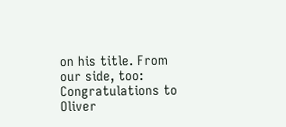on his title. From our side, too: Congratulations to Oliver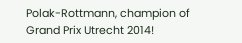Polak-Rottmann, champion of Grand Prix Utrecht 2014!